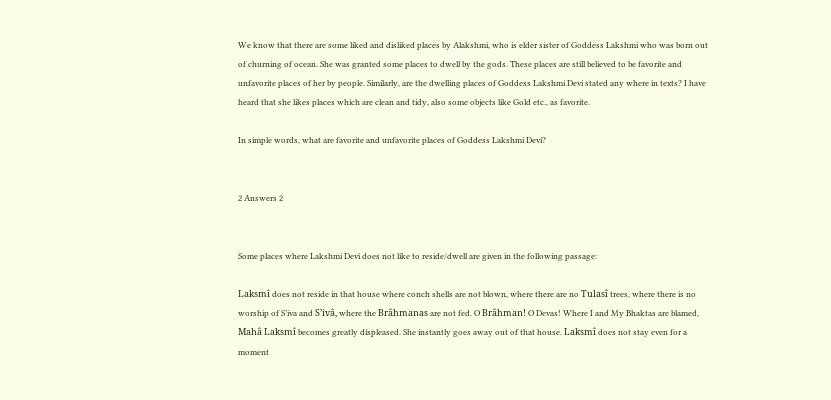We know that there are some liked and disliked places by Alakshmi, who is elder sister of Goddess Lakshmi who was born out of churning of ocean. She was granted some places to dwell by the gods. These places are still believed to be favorite and unfavorite places of her by people. Similarly, are the dwelling places of Goddess Lakshmi Devi stated any where in texts? I have heard that she likes places which are clean and tidy, also some objects like Gold etc., as favorite.

In simple words, what are favorite and unfavorite places of Goddess Lakshmi Devi?


2 Answers 2


Some places where Lakshmi Devi does not like to reside/dwell are given in the following passage:

Laksmî does not reside in that house where conch shells are not blown, where there are no Tulasî trees, where there is no worship of S’iva and S’ivâ, where the Brâhmanas are not fed. O Brâhman! O Devas! Where I and My Bhaktas are blamed, Mahâ Laksmî becomes greatly displeased. She instantly goes away out of that house. Laksmî does not stay even for a moment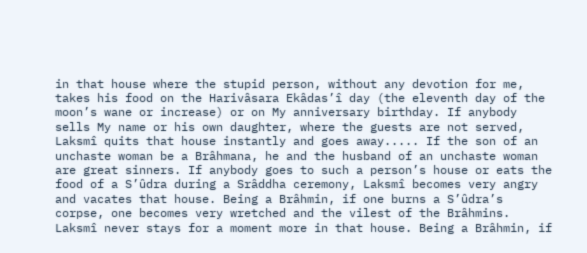in that house where the stupid person, without any devotion for me, takes his food on the Harivâsara Ekâdas’î day (the eleventh day of the moon’s wane or increase) or on My anniversary birthday. If anybody sells My name or his own daughter, where the guests are not served, Laksmî quits that house instantly and goes away..... If the son of an unchaste woman be a Brâhmana, he and the husband of an unchaste woman are great sinners. If anybody goes to such a person’s house or eats the food of a S’ûdra during a Srâddha ceremony, Laksmî becomes very angry and vacates that house. Being a Brâhmin, if one burns a S’ûdra’s corpse, one becomes very wretched and the vilest of the Brâhmins. Laksmî never stays for a moment more in that house. Being a Brâhmin, if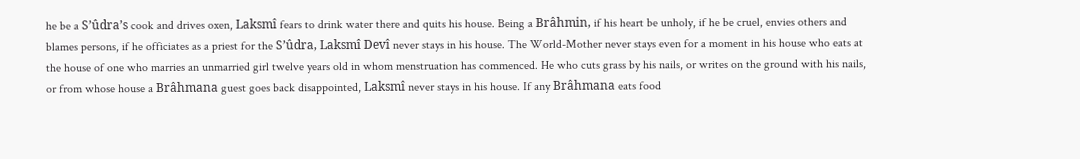he be a S’ûdra’s cook and drives oxen, Laksmî fears to drink water there and quits his house. Being a Brâhmin, if his heart be unholy, if he be cruel, envies others and blames persons, if he officiates as a priest for the S’ûdra, Laksmî Devî never stays in his house. The World-Mother never stays even for a moment in his house who eats at the house of one who marries an unmarried girl twelve years old in whom menstruation has commenced. He who cuts grass by his nails, or writes on the ground with his nails, or from whose house a Brâhmana guest goes back disappointed, Laksmî never stays in his house. If any Brâhmana eats food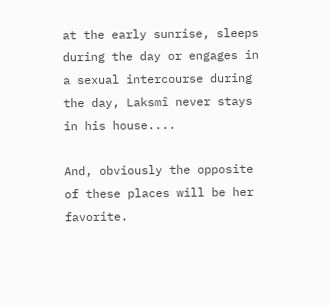at the early sunrise, sleeps during the day or engages in a sexual intercourse during the day, Laksmî never stays in his house....

And, obviously the opposite of these places will be her favorite.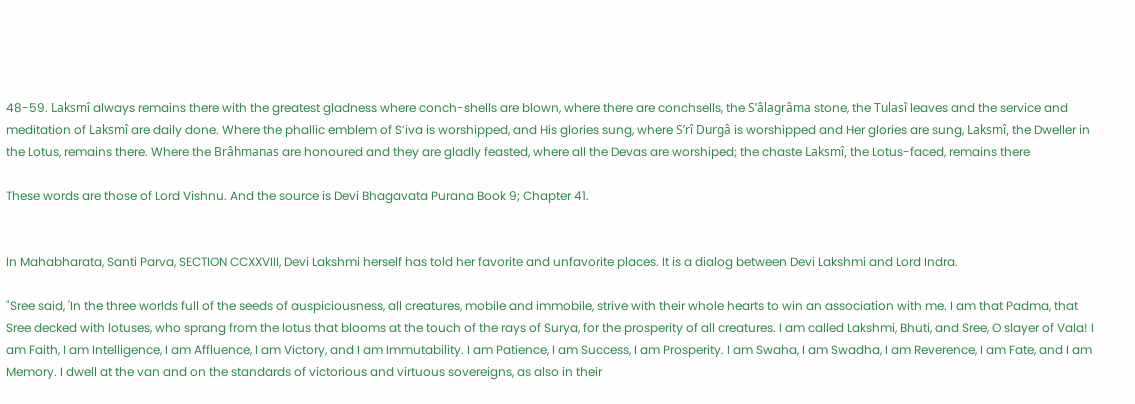48-59. Laksmî always remains there with the greatest gladness where conch-shells are blown, where there are conchsells, the S’âlagrâma stone, the Tulasî leaves and the service and meditation of Laksmî are daily done. Where the phallic emblem of S’iva is worshipped, and His glories sung, where S’rî Durgâ is worshipped and Her glories are sung, Laksmî, the Dweller in the Lotus, remains there. Where the Brâhmanas are honoured and they are gladly feasted, where all the Devas are worshiped; the chaste Laksmî, the Lotus-faced, remains there

These words are those of Lord Vishnu. And the source is Devi Bhagavata Purana Book 9; Chapter 41.


In Mahabharata, Santi Parva, SECTION CCXXVIII, Devi Lakshmi herself has told her favorite and unfavorite places. It is a dialog between Devi Lakshmi and Lord Indra.

"Sree said, 'In the three worlds full of the seeds of auspiciousness, all creatures, mobile and immobile, strive with their whole hearts to win an association with me. I am that Padma, that Sree decked with lotuses, who sprang from the lotus that blooms at the touch of the rays of Surya, for the prosperity of all creatures. I am called Lakshmi, Bhuti, and Sree, O slayer of Vala! I am Faith, I am Intelligence, I am Affluence, I am Victory, and I am Immutability. I am Patience, I am Success, I am Prosperity. I am Swaha, I am Swadha, I am Reverence, I am Fate, and I am Memory. I dwell at the van and on the standards of victorious and virtuous sovereigns, as also in their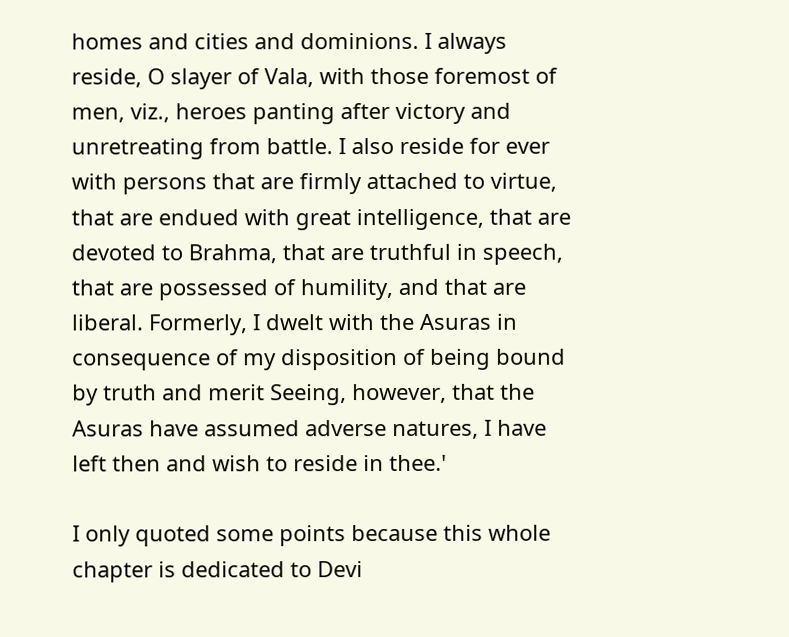homes and cities and dominions. I always reside, O slayer of Vala, with those foremost of men, viz., heroes panting after victory and unretreating from battle. I also reside for ever with persons that are firmly attached to virtue, that are endued with great intelligence, that are devoted to Brahma, that are truthful in speech, that are possessed of humility, and that are liberal. Formerly, I dwelt with the Asuras in consequence of my disposition of being bound by truth and merit Seeing, however, that the Asuras have assumed adverse natures, I have left then and wish to reside in thee.'

I only quoted some points because this whole chapter is dedicated to Devi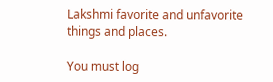Lakshmi favorite and unfavorite things and places.

You must log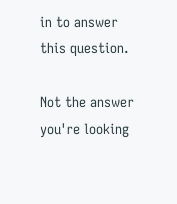in to answer this question.

Not the answer you're looking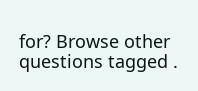for? Browse other questions tagged .